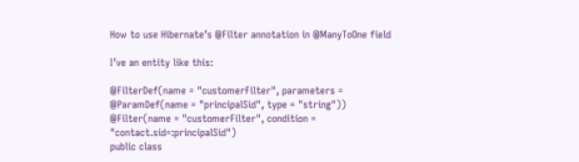How to use Hibernate’s @Filter annotation in @ManyToOne field

I’ve an entity like this:

@FilterDef(name = "customerFilter", parameters = @ParamDef(name = "principalSid", type = "string"))
@Filter(name = "customerFilter", condition = "contact.sid=:principalSid")
public class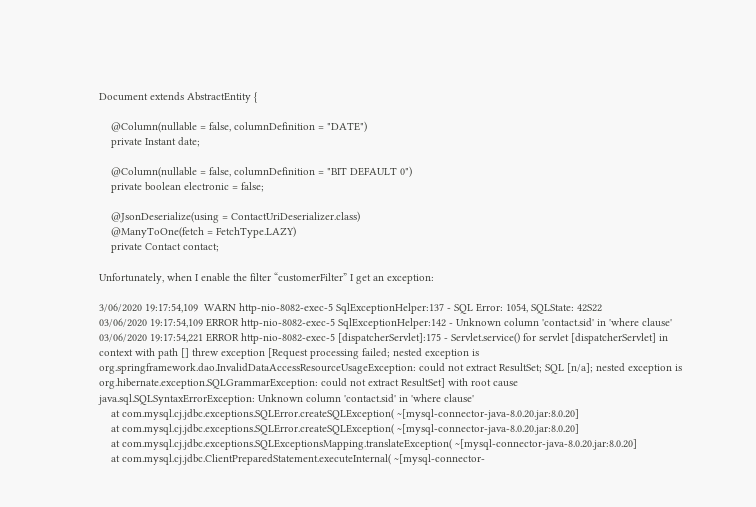Document extends AbstractEntity {

    @Column(nullable = false, columnDefinition = "DATE")
    private Instant date;

    @Column(nullable = false, columnDefinition = "BIT DEFAULT 0")
    private boolean electronic = false;

    @JsonDeserialize(using = ContactUriDeserializer.class)
    @ManyToOne(fetch = FetchType.LAZY)
    private Contact contact;

Unfortunately, when I enable the filter “customerFilter” I get an exception:

3/06/2020 19:17:54,109  WARN http-nio-8082-exec-5 SqlExceptionHelper:137 - SQL Error: 1054, SQLState: 42S22
03/06/2020 19:17:54,109 ERROR http-nio-8082-exec-5 SqlExceptionHelper:142 - Unknown column 'contact.sid' in 'where clause'
03/06/2020 19:17:54,221 ERROR http-nio-8082-exec-5 [dispatcherServlet]:175 - Servlet.service() for servlet [dispatcherServlet] in context with path [] threw exception [Request processing failed; nested exception is org.springframework.dao.InvalidDataAccessResourceUsageException: could not extract ResultSet; SQL [n/a]; nested exception is org.hibernate.exception.SQLGrammarException: could not extract ResultSet] with root cause
java.sql.SQLSyntaxErrorException: Unknown column 'contact.sid' in 'where clause'
    at com.mysql.cj.jdbc.exceptions.SQLError.createSQLException( ~[mysql-connector-java-8.0.20.jar:8.0.20]
    at com.mysql.cj.jdbc.exceptions.SQLError.createSQLException( ~[mysql-connector-java-8.0.20.jar:8.0.20]
    at com.mysql.cj.jdbc.exceptions.SQLExceptionsMapping.translateException( ~[mysql-connector-java-8.0.20.jar:8.0.20]
    at com.mysql.cj.jdbc.ClientPreparedStatement.executeInternal( ~[mysql-connector-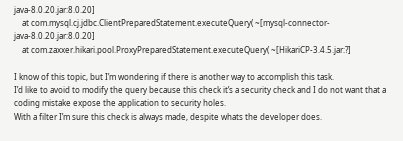java-8.0.20.jar:8.0.20]
    at com.mysql.cj.jdbc.ClientPreparedStatement.executeQuery( ~[mysql-connector-java-8.0.20.jar:8.0.20]
    at com.zaxxer.hikari.pool.ProxyPreparedStatement.executeQuery( ~[HikariCP-3.4.5.jar:?]

I know of this topic, but I’m wondering if there is another way to accomplish this task.
I’d like to avoid to modify the query because this check it’s a security check and I do not want that a coding mistake expose the application to security holes.
With a filter I’m sure this check is always made, despite whats the developer does.